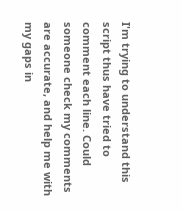I'm trying to understand this script thus have tried to comment each line. Could someone check my comments are accurate, and help me with my gaps in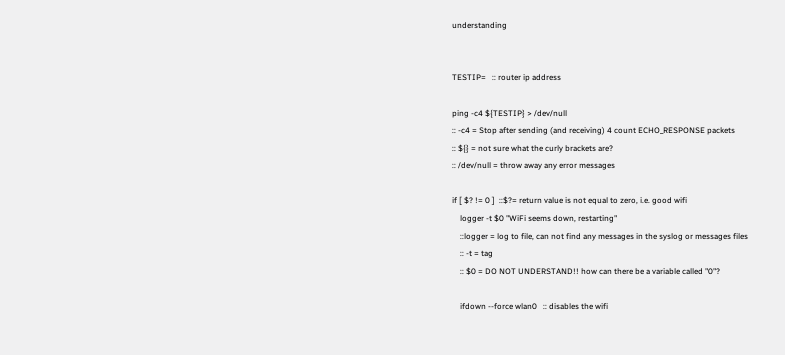understanding


TESTIP=   :: router ip address

ping -c4 ${TESTIP} > /dev/null
:: -c4 = Stop after sending (and receiving) 4 count ECHO_RESPONSE packets
:: ${} = not sure what the curly brackets are?
:: /dev/null = throw away any error messages

if [ $? != 0 ]  ::$?= return value is not equal to zero, i.e. good wifi
    logger -t $0 "WiFi seems down, restarting"
    ::logger = log to file, can not find any messages in the syslog or messages files
    :: -t = tag
    :: $0 = DO NOT UNDERSTAND!! how can there be a variable called "0"?

    ifdown --force wlan0   :: disables the wifi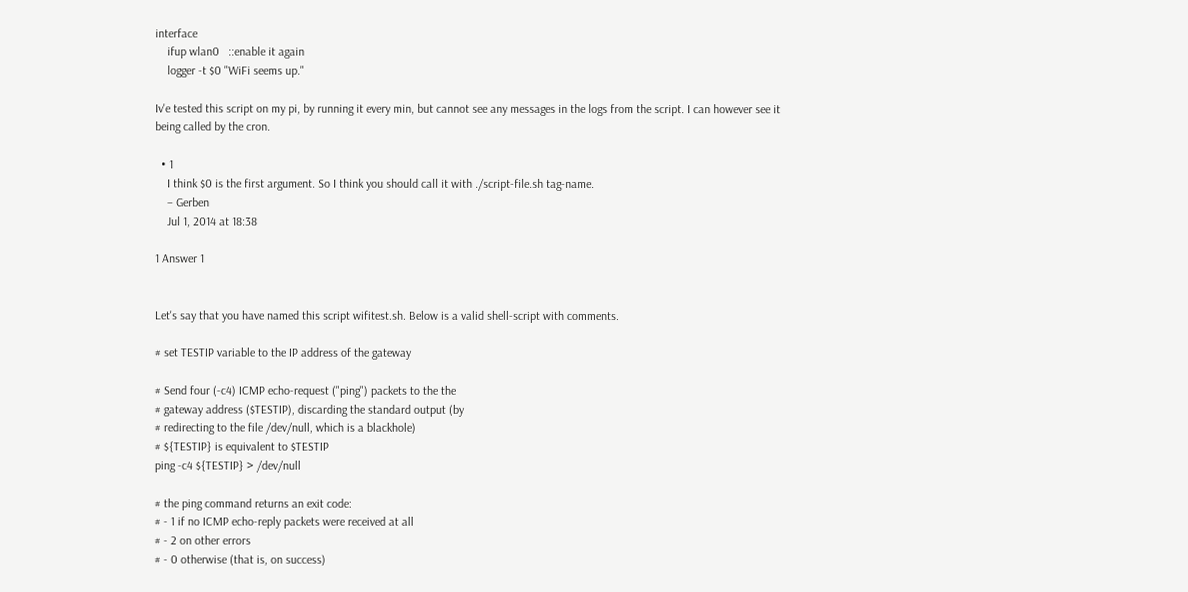interface
    ifup wlan0   ::enable it again
    logger -t $0 "WiFi seems up."

Iv'e tested this script on my pi, by running it every min, but cannot see any messages in the logs from the script. I can however see it being called by the cron.

  • 1
    I think $0 is the first argument. So I think you should call it with ./script-file.sh tag-name.
    – Gerben
    Jul 1, 2014 at 18:38

1 Answer 1


Let's say that you have named this script wifitest.sh. Below is a valid shell-script with comments.

# set TESTIP variable to the IP address of the gateway

# Send four (-c4) ICMP echo-request ("ping") packets to the the
# gateway address ($TESTIP), discarding the standard output (by
# redirecting to the file /dev/null, which is a blackhole)
# ${TESTIP} is equivalent to $TESTIP
ping -c4 ${TESTIP} > /dev/null

# the ping command returns an exit code:
# - 1 if no ICMP echo-reply packets were received at all
# - 2 on other errors
# - 0 otherwise (that is, on success)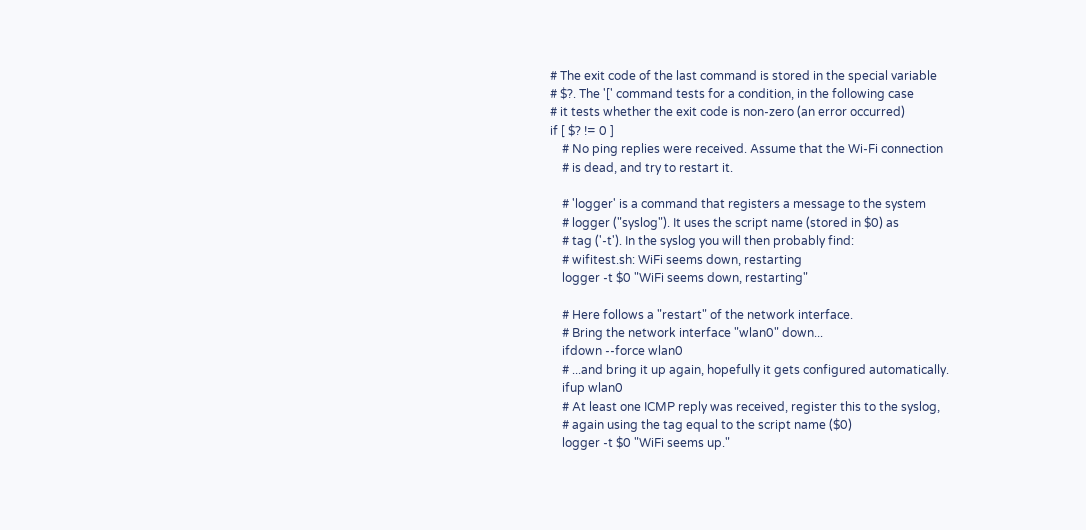# The exit code of the last command is stored in the special variable
# $?. The '[' command tests for a condition, in the following case
# it tests whether the exit code is non-zero (an error occurred)
if [ $? != 0 ]
    # No ping replies were received. Assume that the Wi-Fi connection
    # is dead, and try to restart it.

    # 'logger' is a command that registers a message to the system
    # logger ("syslog"). It uses the script name (stored in $0) as
    # tag ('-t'). In the syslog you will then probably find:
    # wifitest.sh: WiFi seems down, restarting
    logger -t $0 "WiFi seems down, restarting"

    # Here follows a "restart" of the network interface.
    # Bring the network interface "wlan0" down...
    ifdown --force wlan0
    # ...and bring it up again, hopefully it gets configured automatically.
    ifup wlan0
    # At least one ICMP reply was received, register this to the syslog,
    # again using the tag equal to the script name ($0)
    logger -t $0 "WiFi seems up."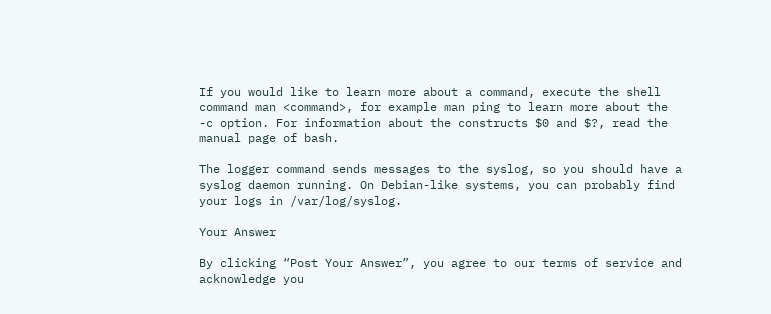If you would like to learn more about a command, execute the shell command man <command>, for example man ping to learn more about the -c option. For information about the constructs $0 and $?, read the manual page of bash.

The logger command sends messages to the syslog, so you should have a syslog daemon running. On Debian-like systems, you can probably find your logs in /var/log/syslog.

Your Answer

By clicking “Post Your Answer”, you agree to our terms of service and acknowledge you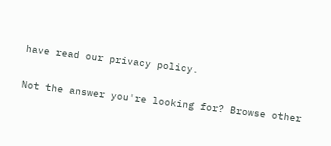have read our privacy policy.

Not the answer you're looking for? Browse other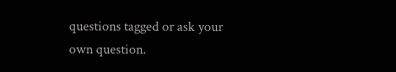questions tagged or ask your own question.